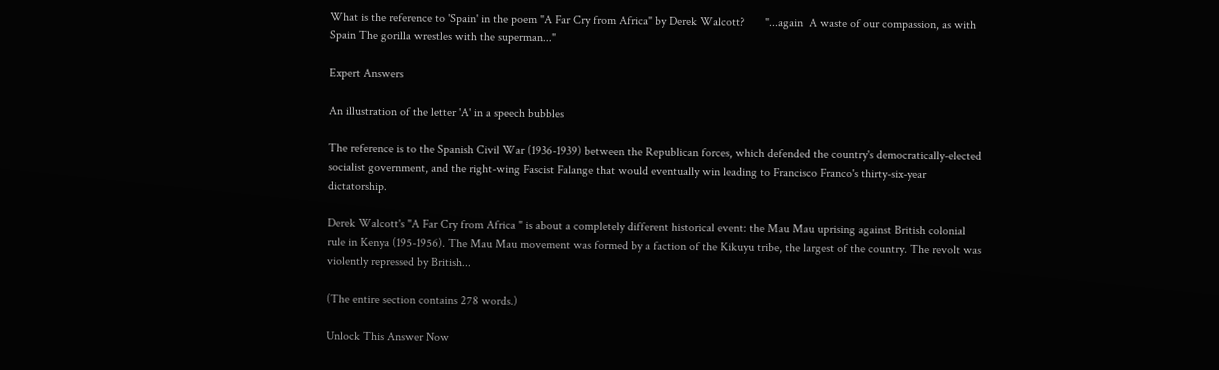What is the reference to 'Spain' in the poem "A Far Cry from Africa" by Derek Walcott?       "...again  A waste of our compassion, as with Spain The gorilla wrestles with the superman..."

Expert Answers

An illustration of the letter 'A' in a speech bubbles

The reference is to the Spanish Civil War (1936-1939) between the Republican forces, which defended the country's democratically-elected socialist government, and the right-wing Fascist Falange that would eventually win leading to Francisco Franco's thirty-six-year dictatorship.

Derek Walcott's "A Far Cry from Africa " is about a completely different historical event: the Mau Mau uprising against British colonial rule in Kenya (195-1956). The Mau Mau movement was formed by a faction of the Kikuyu tribe, the largest of the country. The revolt was violently repressed by British...

(The entire section contains 278 words.)

Unlock This Answer Now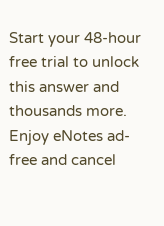Start your 48-hour free trial to unlock this answer and thousands more. Enjoy eNotes ad-free and cancel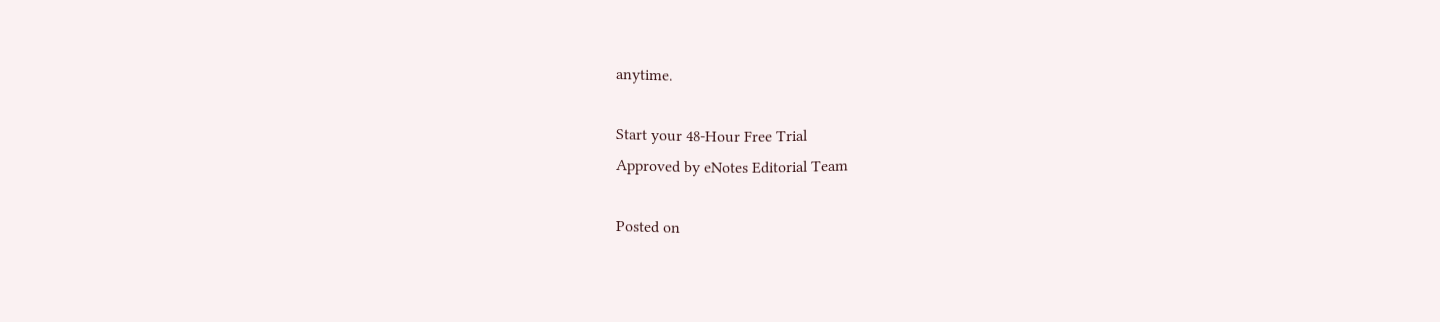anytime.

Start your 48-Hour Free Trial
Approved by eNotes Editorial Team

Posted on